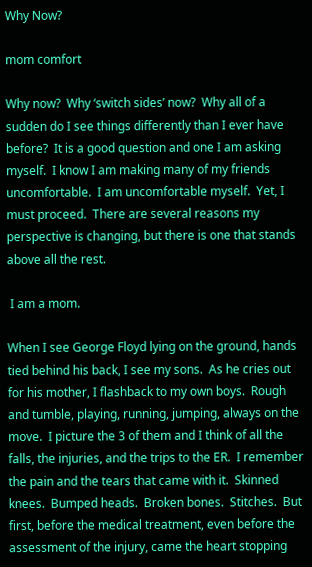Why Now?

mom comfort

Why now?  Why ‘switch sides’ now?  Why all of a sudden do I see things differently than I ever have before?  It is a good question and one I am asking myself.  I know I am making many of my friends uncomfortable.  I am uncomfortable myself.  Yet, I must proceed.  There are several reasons my perspective is changing, but there is one that stands above all the rest.

 I am a mom.

When I see George Floyd lying on the ground, hands tied behind his back, I see my sons.  As he cries out for his mother, I flashback to my own boys.  Rough and tumble, playing, running, jumping, always on the move.  I picture the 3 of them and I think of all the falls, the injuries, and the trips to the ER.  I remember the pain and the tears that came with it.  Skinned knees.  Bumped heads.  Broken bones.  Stitches.  But first, before the medical treatment, even before the assessment of the injury, came the heart stopping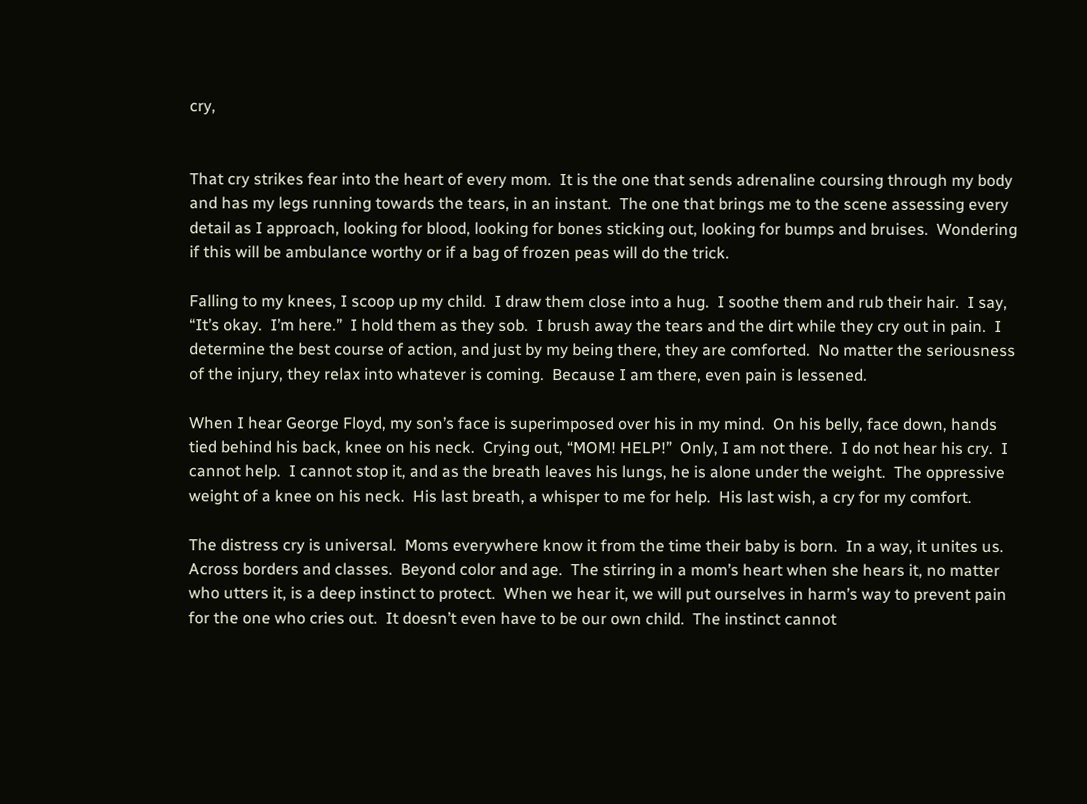cry,


That cry strikes fear into the heart of every mom.  It is the one that sends adrenaline coursing through my body and has my legs running towards the tears, in an instant.  The one that brings me to the scene assessing every detail as I approach, looking for blood, looking for bones sticking out, looking for bumps and bruises.  Wondering if this will be ambulance worthy or if a bag of frozen peas will do the trick.

Falling to my knees, I scoop up my child.  I draw them close into a hug.  I soothe them and rub their hair.  I say, “It’s okay.  I’m here.”  I hold them as they sob.  I brush away the tears and the dirt while they cry out in pain.  I determine the best course of action, and just by my being there, they are comforted.  No matter the seriousness of the injury, they relax into whatever is coming.  Because I am there, even pain is lessened.

When I hear George Floyd, my son’s face is superimposed over his in my mind.  On his belly, face down, hands tied behind his back, knee on his neck.  Crying out, “MOM! HELP!”  Only, I am not there.  I do not hear his cry.  I cannot help.  I cannot stop it, and as the breath leaves his lungs, he is alone under the weight.  The oppressive weight of a knee on his neck.  His last breath, a whisper to me for help.  His last wish, a cry for my comfort.

The distress cry is universal.  Moms everywhere know it from the time their baby is born.  In a way, it unites us.  Across borders and classes.  Beyond color and age.  The stirring in a mom’s heart when she hears it, no matter who utters it, is a deep instinct to protect.  When we hear it, we will put ourselves in harm’s way to prevent pain for the one who cries out.  It doesn’t even have to be our own child.  The instinct cannot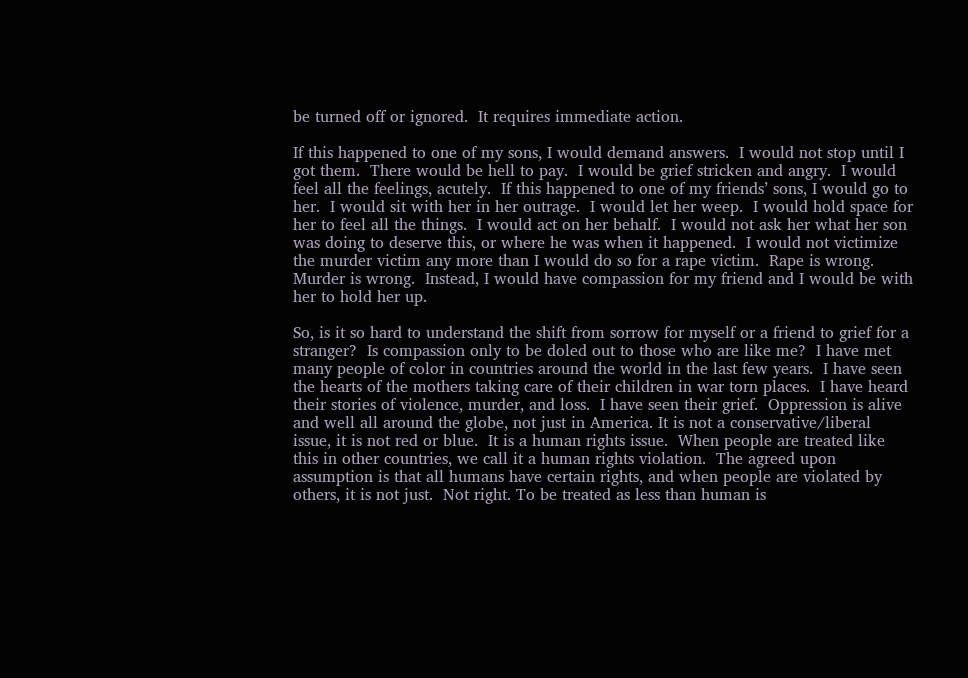be turned off or ignored.  It requires immediate action.

If this happened to one of my sons, I would demand answers.  I would not stop until I got them.  There would be hell to pay.  I would be grief stricken and angry.  I would feel all the feelings, acutely.  If this happened to one of my friends’ sons, I would go to her.  I would sit with her in her outrage.  I would let her weep.  I would hold space for her to feel all the things.  I would act on her behalf.  I would not ask her what her son was doing to deserve this, or where he was when it happened.  I would not victimize the murder victim any more than I would do so for a rape victim.  Rape is wrong.  Murder is wrong.  Instead, I would have compassion for my friend and I would be with her to hold her up.

So, is it so hard to understand the shift from sorrow for myself or a friend to grief for a stranger?  Is compassion only to be doled out to those who are like me?  I have met many people of color in countries around the world in the last few years.  I have seen the hearts of the mothers taking care of their children in war torn places.  I have heard their stories of violence, murder, and loss.  I have seen their grief.  Oppression is alive and well all around the globe, not just in America. It is not a conservative/liberal issue, it is not red or blue.  It is a human rights issue.  When people are treated like this in other countries, we call it a human rights violation.  The agreed upon assumption is that all humans have certain rights, and when people are violated by others, it is not just.  Not right. To be treated as less than human is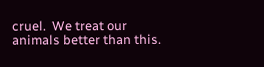cruel.  We treat our animals better than this.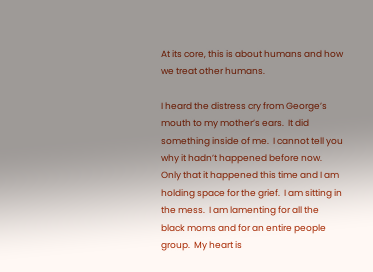At its core, this is about humans and how we treat other humans.

I heard the distress cry from George’s mouth to my mother’s ears.  It did something inside of me.  I cannot tell you why it hadn’t happened before now.  Only that it happened this time and I am holding space for the grief.  I am sitting in the mess.  I am lamenting for all the black moms and for an entire people group.  My heart is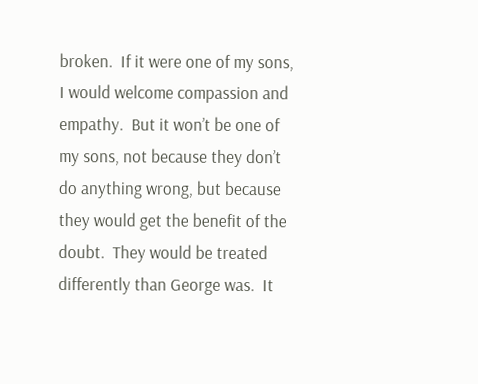broken.  If it were one of my sons, I would welcome compassion and empathy.  But it won’t be one of my sons, not because they don’t do anything wrong, but because they would get the benefit of the doubt.  They would be treated differently than George was.  It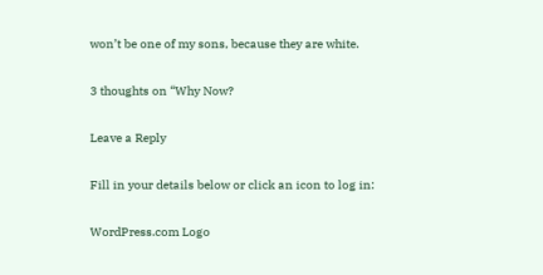won’t be one of my sons, because they are white.

3 thoughts on “Why Now?

Leave a Reply

Fill in your details below or click an icon to log in:

WordPress.com Logo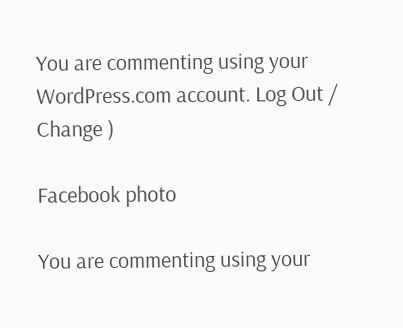You are commenting using your WordPress.com account. Log Out /  Change )

Facebook photo

You are commenting using your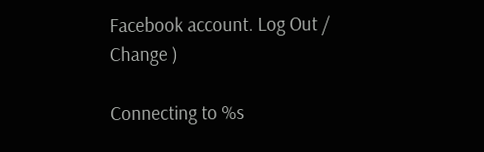Facebook account. Log Out /  Change )

Connecting to %s